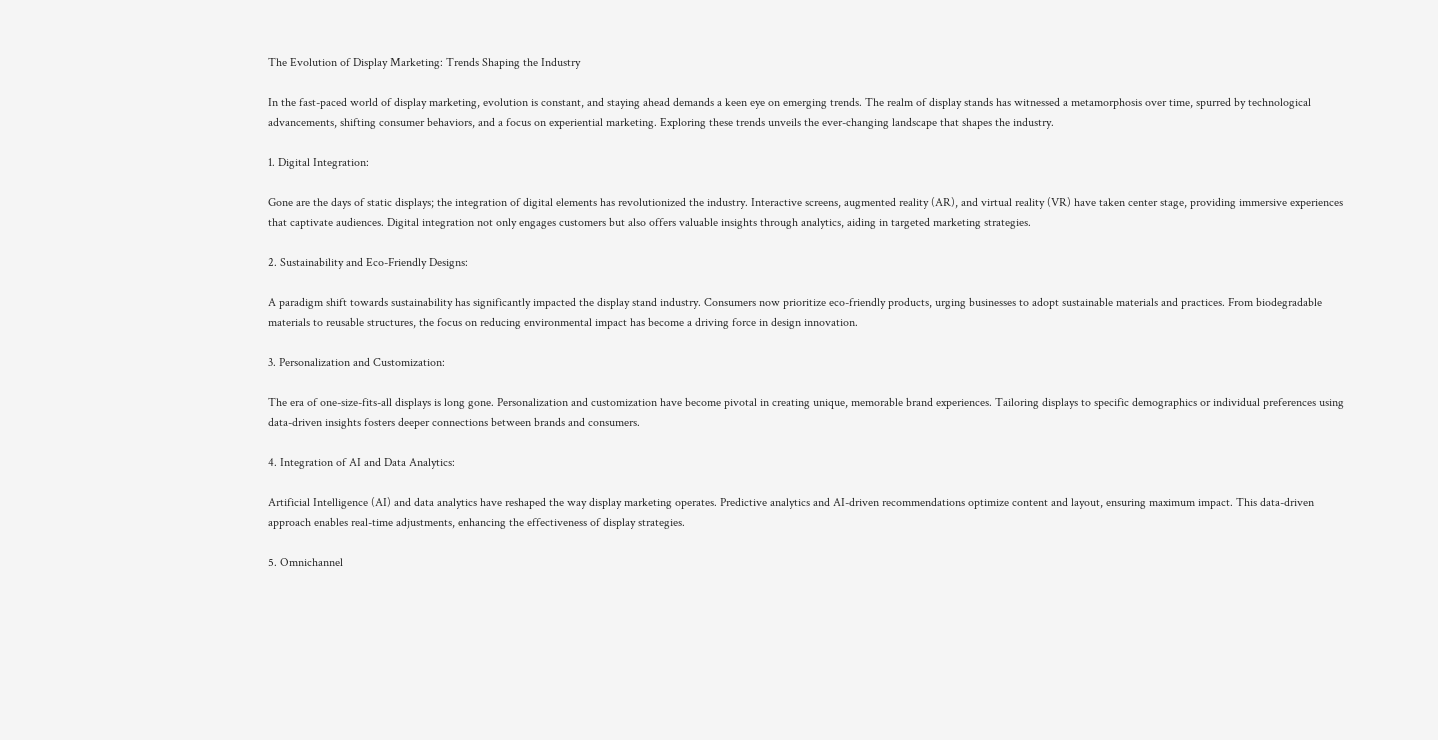The Evolution of Display Marketing: Trends Shaping the Industry

In the fast-paced world of display marketing, evolution is constant, and staying ahead demands a keen eye on emerging trends. The realm of display stands has witnessed a metamorphosis over time, spurred by technological advancements, shifting consumer behaviors, and a focus on experiential marketing. Exploring these trends unveils the ever-changing landscape that shapes the industry.

1. Digital Integration:

Gone are the days of static displays; the integration of digital elements has revolutionized the industry. Interactive screens, augmented reality (AR), and virtual reality (VR) have taken center stage, providing immersive experiences that captivate audiences. Digital integration not only engages customers but also offers valuable insights through analytics, aiding in targeted marketing strategies.

2. Sustainability and Eco-Friendly Designs:

A paradigm shift towards sustainability has significantly impacted the display stand industry. Consumers now prioritize eco-friendly products, urging businesses to adopt sustainable materials and practices. From biodegradable materials to reusable structures, the focus on reducing environmental impact has become a driving force in design innovation.

3. Personalization and Customization:

The era of one-size-fits-all displays is long gone. Personalization and customization have become pivotal in creating unique, memorable brand experiences. Tailoring displays to specific demographics or individual preferences using data-driven insights fosters deeper connections between brands and consumers.

4. Integration of AI and Data Analytics:

Artificial Intelligence (AI) and data analytics have reshaped the way display marketing operates. Predictive analytics and AI-driven recommendations optimize content and layout, ensuring maximum impact. This data-driven approach enables real-time adjustments, enhancing the effectiveness of display strategies.

5. Omnichannel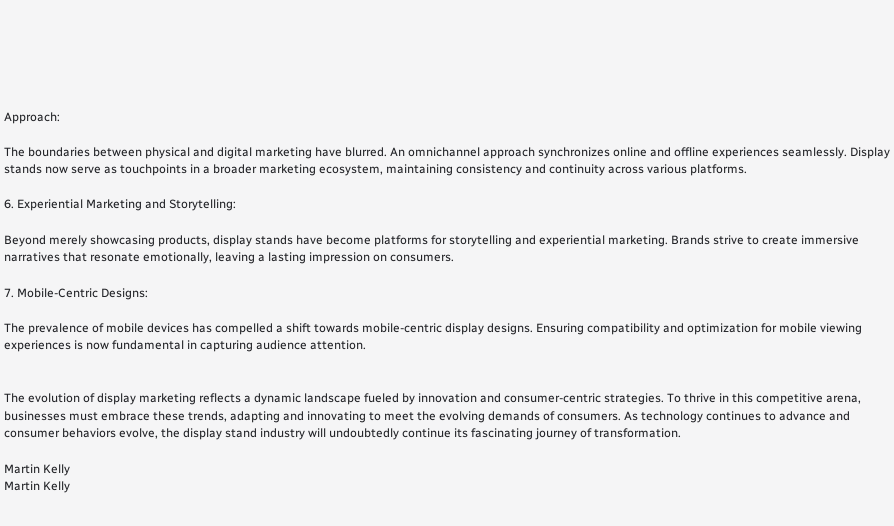Approach:

The boundaries between physical and digital marketing have blurred. An omnichannel approach synchronizes online and offline experiences seamlessly. Display stands now serve as touchpoints in a broader marketing ecosystem, maintaining consistency and continuity across various platforms.

6. Experiential Marketing and Storytelling:

Beyond merely showcasing products, display stands have become platforms for storytelling and experiential marketing. Brands strive to create immersive narratives that resonate emotionally, leaving a lasting impression on consumers.

7. Mobile-Centric Designs:

The prevalence of mobile devices has compelled a shift towards mobile-centric display designs. Ensuring compatibility and optimization for mobile viewing experiences is now fundamental in capturing audience attention.


The evolution of display marketing reflects a dynamic landscape fueled by innovation and consumer-centric strategies. To thrive in this competitive arena, businesses must embrace these trends, adapting and innovating to meet the evolving demands of consumers. As technology continues to advance and consumer behaviors evolve, the display stand industry will undoubtedly continue its fascinating journey of transformation.

Martin Kelly
Martin Kelly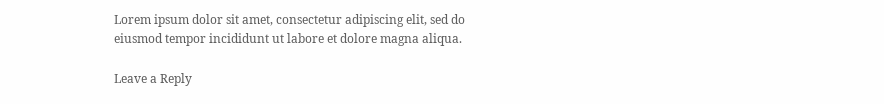Lorem ipsum dolor sit amet, consectetur adipiscing elit, sed do eiusmod tempor incididunt ut labore et dolore magna aliqua.

Leave a Reply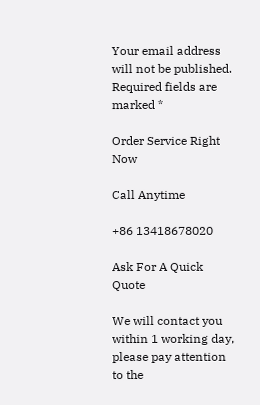Your email address will not be published. Required fields are marked *

Order Service Right Now

Call Anytime

+86 13418678020

Ask For A Quick Quote

We will contact you within 1 working day, please pay attention to the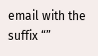email with the suffix “”